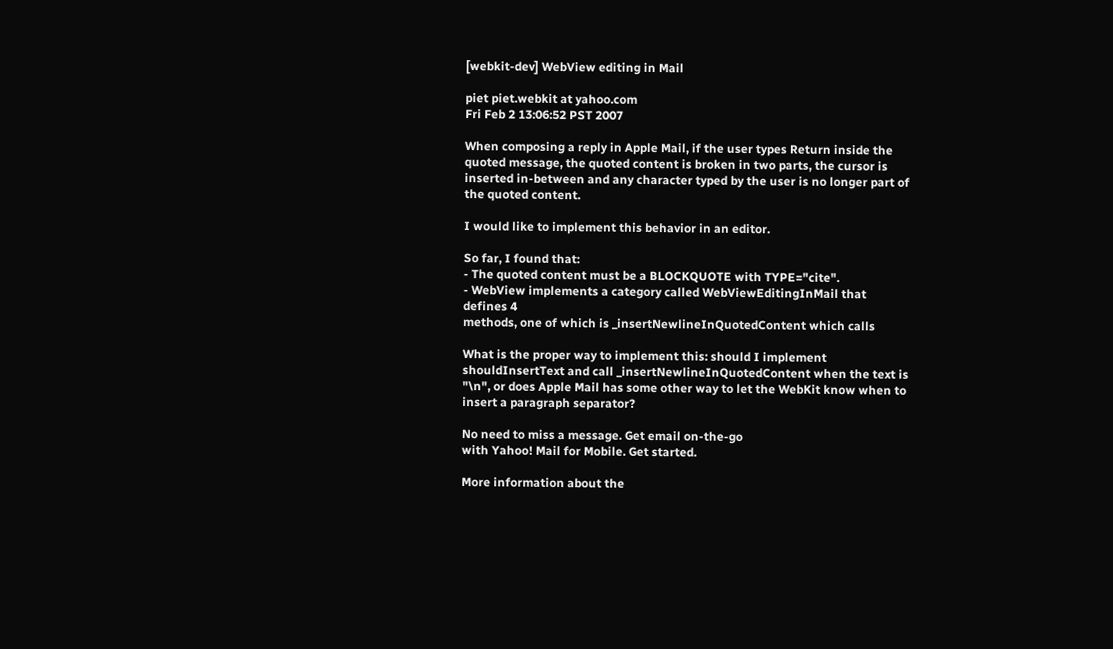[webkit-dev] WebView editing in Mail

piet piet.webkit at yahoo.com
Fri Feb 2 13:06:52 PST 2007

When composing a reply in Apple Mail, if the user types Return inside the
quoted message, the quoted content is broken in two parts, the cursor is
inserted in-between and any character typed by the user is no longer part of
the quoted content.

I would like to implement this behavior in an editor.

So far, I found that:
- The quoted content must be a BLOCKQUOTE with TYPE="cite".
- WebView implements a category called WebViewEditingInMail that defines 4
methods, one of which is _insertNewlineInQuotedContent which calls

What is the proper way to implement this: should I implement
shouldInsertText and call _insertNewlineInQuotedContent when the text is
"\n", or does Apple Mail has some other way to let the WebKit know when to
insert a paragraph separator?

No need to miss a message. Get email on-the-go
with Yahoo! Mail for Mobile. Get started.

More information about the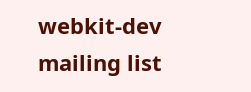webkit-dev mailing list